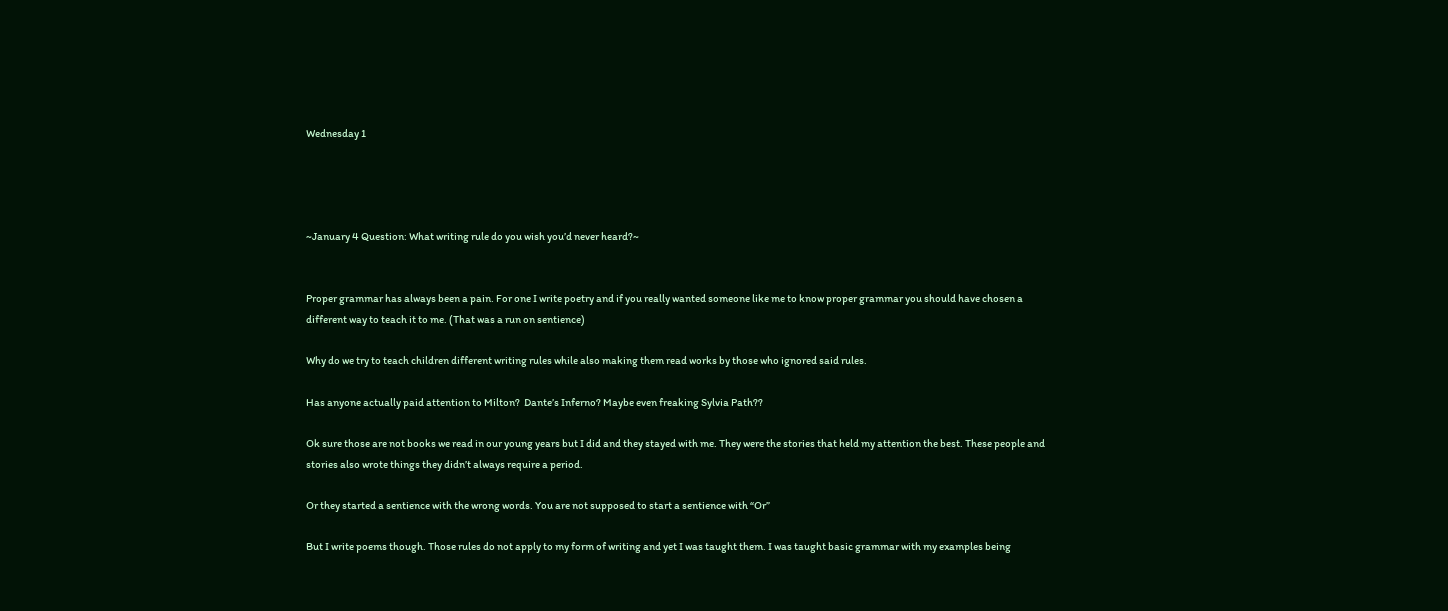Wednesday 1




~January 4 Question: What writing rule do you wish you’d never heard?~


Proper grammar has always been a pain. For one I write poetry and if you really wanted someone like me to know proper grammar you should have chosen a different way to teach it to me. (That was a run on sentience)

Why do we try to teach children different writing rules while also making them read works by those who ignored said rules.

Has anyone actually paid attention to Milton?  Dante’s Inferno? Maybe even freaking Sylvia Path??

Ok sure those are not books we read in our young years but I did and they stayed with me. They were the stories that held my attention the best. These people and stories also wrote things they didn’t always require a period.

Or they started a sentience with the wrong words. You are not supposed to start a sentience with “Or”

But I write poems though. Those rules do not apply to my form of writing and yet I was taught them. I was taught basic grammar with my examples being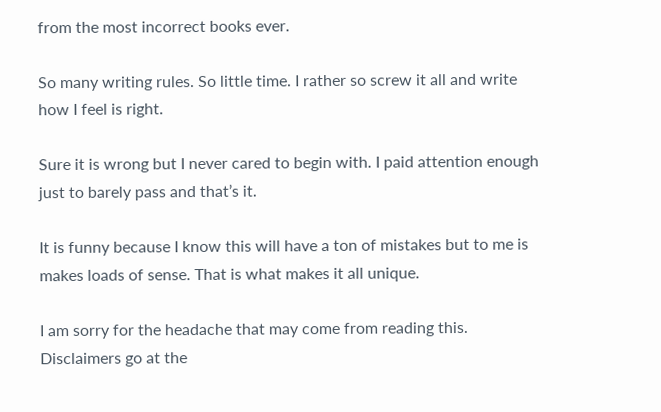from the most incorrect books ever.

So many writing rules. So little time. I rather so screw it all and write how I feel is right.

Sure it is wrong but I never cared to begin with. I paid attention enough just to barely pass and that’s it.

It is funny because I know this will have a ton of mistakes but to me is makes loads of sense. That is what makes it all unique.

I am sorry for the headache that may come from reading this. Disclaimers go at the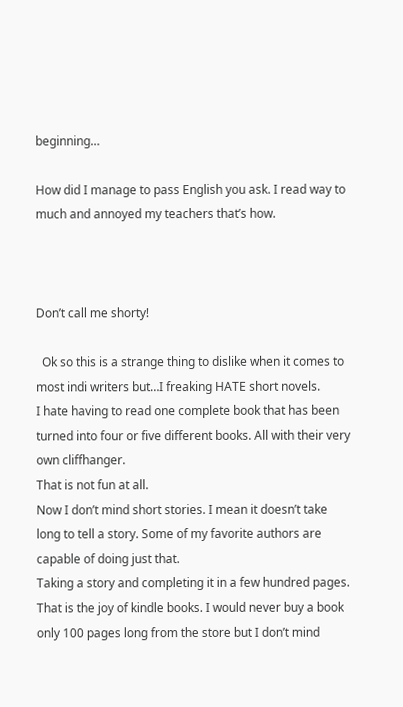beginning…

How did I manage to pass English you ask. I read way to much and annoyed my teachers that’s how.



Don’t call me shorty!

  Ok so this is a strange thing to dislike when it comes to most indi writers but…I freaking HATE short novels.
I hate having to read one complete book that has been turned into four or five different books. All with their very own cliffhanger.
That is not fun at all.
Now I don’t mind short stories. I mean it doesn’t take long to tell a story. Some of my favorite authors are capable of doing just that.
Taking a story and completing it in a few hundred pages. That is the joy of kindle books. I would never buy a book only 100 pages long from the store but I don’t mind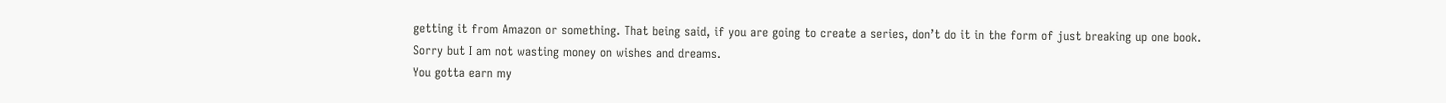getting it from Amazon or something. That being said, if you are going to create a series, don’t do it in the form of just breaking up one book.
Sorry but I am not wasting money on wishes and dreams.
You gotta earn my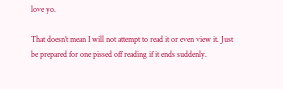love yo.

That doesn’t mean I will not attempt to read it or even view it. Just be prepared for one pissed off reading if it ends suddenly.